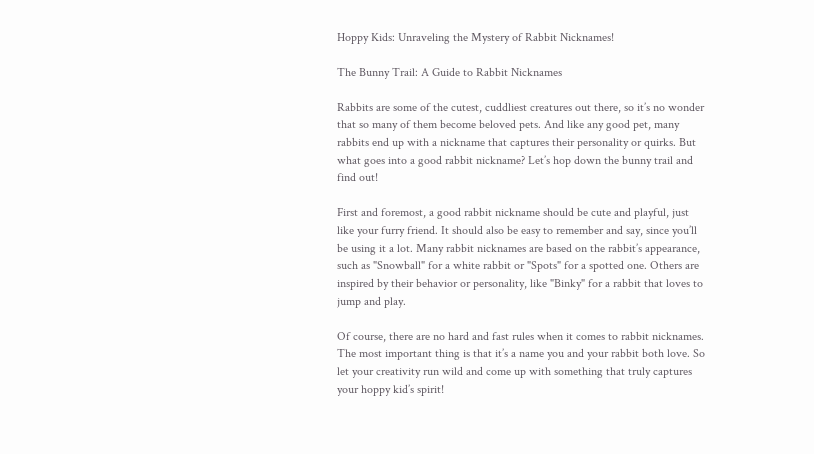Hoppy Kids: Unraveling the Mystery of Rabbit Nicknames!

The Bunny Trail: A Guide to Rabbit Nicknames

Rabbits are some of the cutest, cuddliest creatures out there, so it’s no wonder that so many of them become beloved pets. And like any good pet, many rabbits end up with a nickname that captures their personality or quirks. But what goes into a good rabbit nickname? Let’s hop down the bunny trail and find out!

First and foremost, a good rabbit nickname should be cute and playful, just like your furry friend. It should also be easy to remember and say, since you’ll be using it a lot. Many rabbit nicknames are based on the rabbit’s appearance, such as "Snowball" for a white rabbit or "Spots" for a spotted one. Others are inspired by their behavior or personality, like "Binky" for a rabbit that loves to jump and play.

Of course, there are no hard and fast rules when it comes to rabbit nicknames. The most important thing is that it’s a name you and your rabbit both love. So let your creativity run wild and come up with something that truly captures your hoppy kid’s spirit!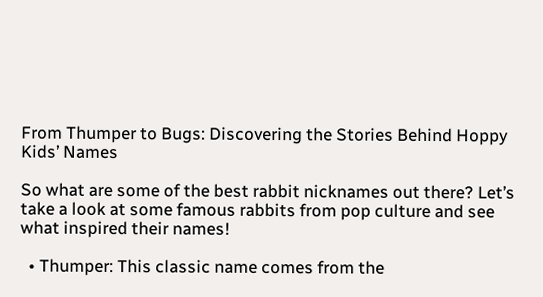From Thumper to Bugs: Discovering the Stories Behind Hoppy Kids’ Names

So what are some of the best rabbit nicknames out there? Let’s take a look at some famous rabbits from pop culture and see what inspired their names!

  • Thumper: This classic name comes from the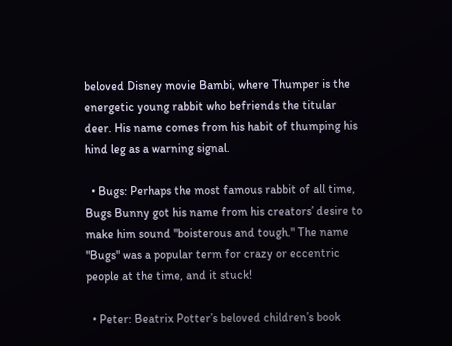beloved Disney movie Bambi, where Thumper is the energetic young rabbit who befriends the titular deer. His name comes from his habit of thumping his hind leg as a warning signal.

  • Bugs: Perhaps the most famous rabbit of all time, Bugs Bunny got his name from his creators’ desire to make him sound "boisterous and tough." The name "Bugs" was a popular term for crazy or eccentric people at the time, and it stuck!

  • Peter: Beatrix Potter’s beloved children’s book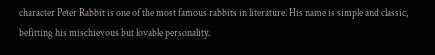character Peter Rabbit is one of the most famous rabbits in literature. His name is simple and classic, befitting his mischievous but lovable personality.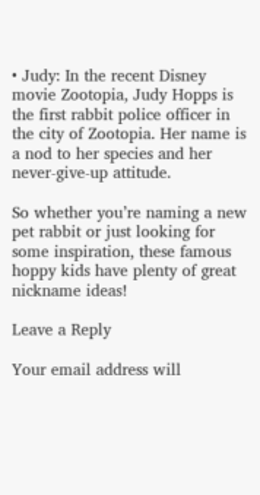• Judy: In the recent Disney movie Zootopia, Judy Hopps is the first rabbit police officer in the city of Zootopia. Her name is a nod to her species and her never-give-up attitude.

So whether you’re naming a new pet rabbit or just looking for some inspiration, these famous hoppy kids have plenty of great nickname ideas!

Leave a Reply

Your email address will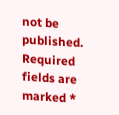not be published. Required fields are marked *